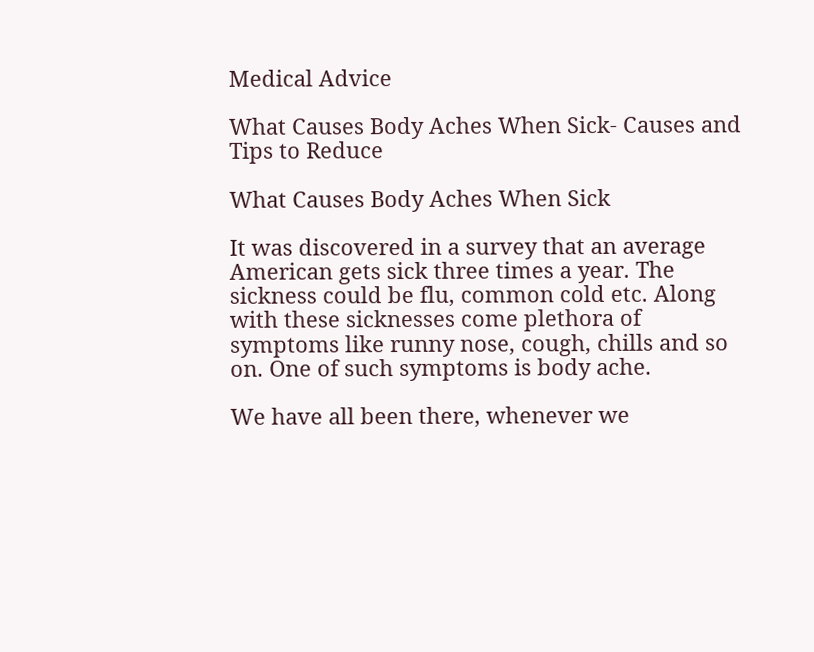Medical Advice

What Causes Body Aches When Sick- Causes and Tips to Reduce

What Causes Body Aches When Sick

It was discovered in a survey that an average American gets sick three times a year. The sickness could be flu, common cold etc. Along with these sicknesses come plethora of symptoms like runny nose, cough, chills and so on. One of such symptoms is body ache.

We have all been there, whenever we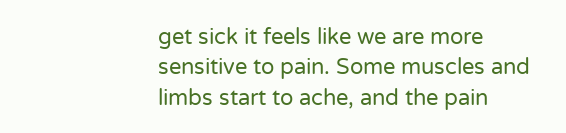get sick it feels like we are more sensitive to pain. Some muscles and limbs start to ache, and the pain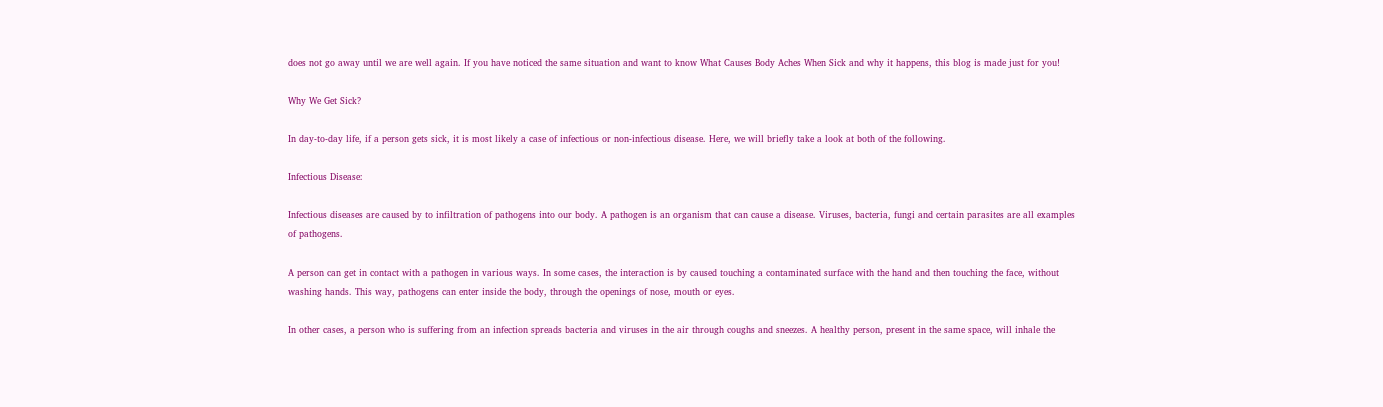does not go away until we are well again. If you have noticed the same situation and want to know What Causes Body Aches When Sick and why it happens, this blog is made just for you!

Why We Get Sick?

In day-to-day life, if a person gets sick, it is most likely a case of infectious or non-infectious disease. Here, we will briefly take a look at both of the following.

Infectious Disease:

Infectious diseases are caused by to infiltration of pathogens into our body. A pathogen is an organism that can cause a disease. Viruses, bacteria, fungi and certain parasites are all examples of pathogens.

A person can get in contact with a pathogen in various ways. In some cases, the interaction is by caused touching a contaminated surface with the hand and then touching the face, without washing hands. This way, pathogens can enter inside the body, through the openings of nose, mouth or eyes.

In other cases, a person who is suffering from an infection spreads bacteria and viruses in the air through coughs and sneezes. A healthy person, present in the same space, will inhale the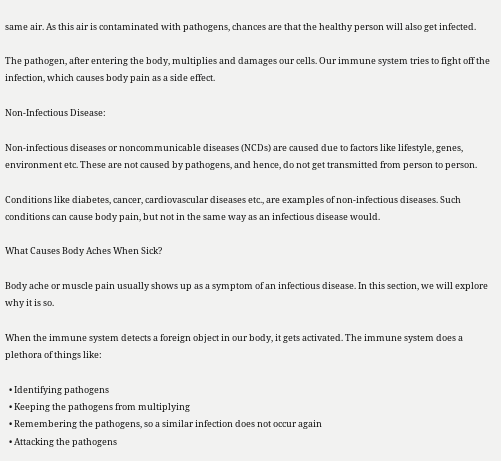same air. As this air is contaminated with pathogens, chances are that the healthy person will also get infected.

The pathogen, after entering the body, multiplies and damages our cells. Our immune system tries to fight off the infection, which causes body pain as a side effect.

Non-Infectious Disease:

Non-infectious diseases or noncommunicable diseases (NCDs) are caused due to factors like lifestyle, genes, environment etc. These are not caused by pathogens, and hence, do not get transmitted from person to person.

Conditions like diabetes, cancer, cardiovascular diseases etc., are examples of non-infectious diseases. Such conditions can cause body pain, but not in the same way as an infectious disease would.

What Causes Body Aches When Sick?

Body ache or muscle pain usually shows up as a symptom of an infectious disease. In this section, we will explore why it is so.

When the immune system detects a foreign object in our body, it gets activated. The immune system does a plethora of things like:

  • Identifying pathogens
  • Keeping the pathogens from multiplying
  • Remembering the pathogens, so a similar infection does not occur again
  • Attacking the pathogens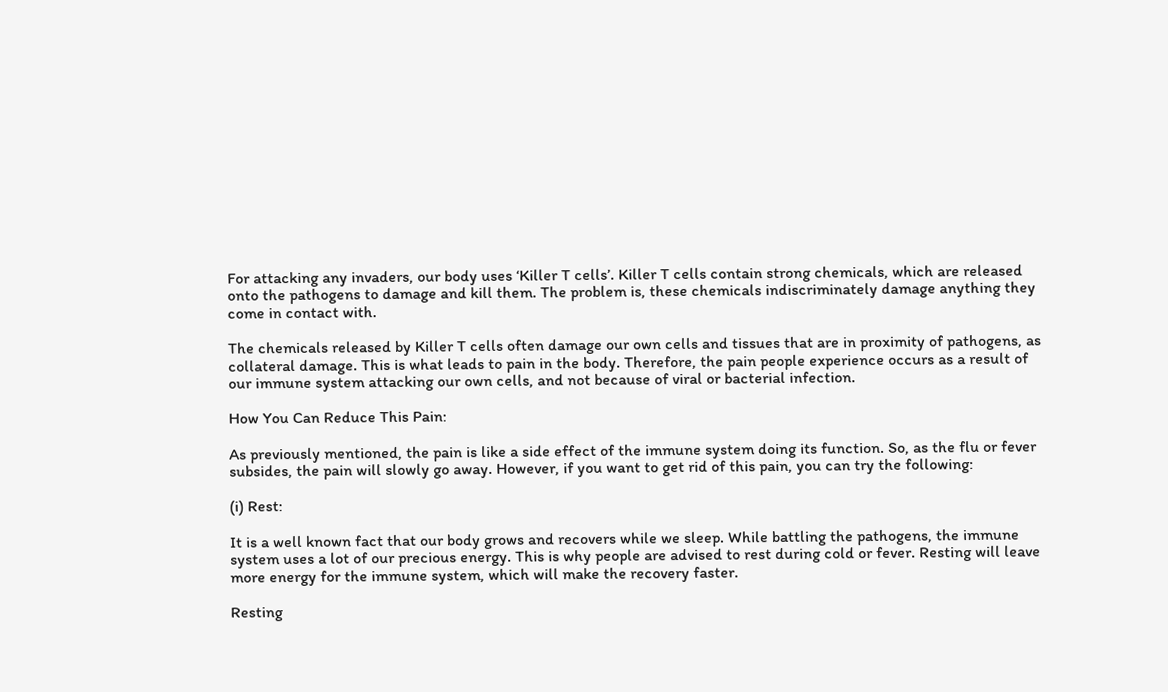For attacking any invaders, our body uses ‘Killer T cells’. Killer T cells contain strong chemicals, which are released onto the pathogens to damage and kill them. The problem is, these chemicals indiscriminately damage anything they come in contact with.

The chemicals released by Killer T cells often damage our own cells and tissues that are in proximity of pathogens, as collateral damage. This is what leads to pain in the body. Therefore, the pain people experience occurs as a result of our immune system attacking our own cells, and not because of viral or bacterial infection.

How You Can Reduce This Pain:

As previously mentioned, the pain is like a side effect of the immune system doing its function. So, as the flu or fever subsides, the pain will slowly go away. However, if you want to get rid of this pain, you can try the following:

(i) Rest:

It is a well known fact that our body grows and recovers while we sleep. While battling the pathogens, the immune system uses a lot of our precious energy. This is why people are advised to rest during cold or fever. Resting will leave more energy for the immune system, which will make the recovery faster.

Resting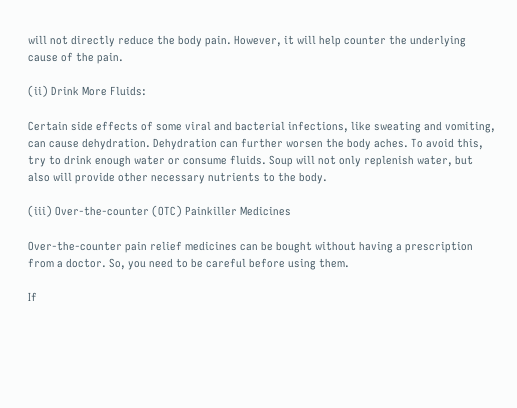will not directly reduce the body pain. However, it will help counter the underlying cause of the pain.

(ii) Drink More Fluids:

Certain side effects of some viral and bacterial infections, like sweating and vomiting, can cause dehydration. Dehydration can further worsen the body aches. To avoid this, try to drink enough water or consume fluids. Soup will not only replenish water, but also will provide other necessary nutrients to the body.

(iii) Over-the-counter (OTC) Painkiller Medicines

Over-the-counter pain relief medicines can be bought without having a prescription from a doctor. So, you need to be careful before using them.

If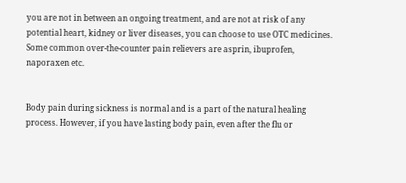you are not in between an ongoing treatment, and are not at risk of any potential heart, kidney or liver diseases, you can choose to use OTC medicines. Some common over-the-counter pain relievers are asprin, ibuprofen, naporaxen etc.


Body pain during sickness is normal and is a part of the natural healing process. However, if you have lasting body pain, even after the flu or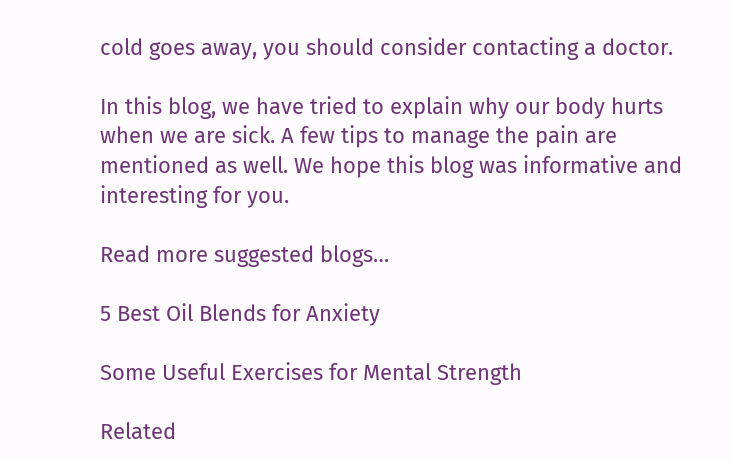cold goes away, you should consider contacting a doctor.

In this blog, we have tried to explain why our body hurts when we are sick. A few tips to manage the pain are mentioned as well. We hope this blog was informative and interesting for you.

Read more suggested blogs…

5 Best Oil Blends for Anxiety

Some Useful Exercises for Mental Strength

Related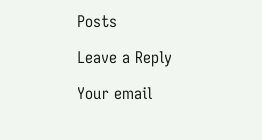Posts

Leave a Reply

Your email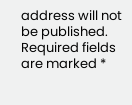address will not be published. Required fields are marked *